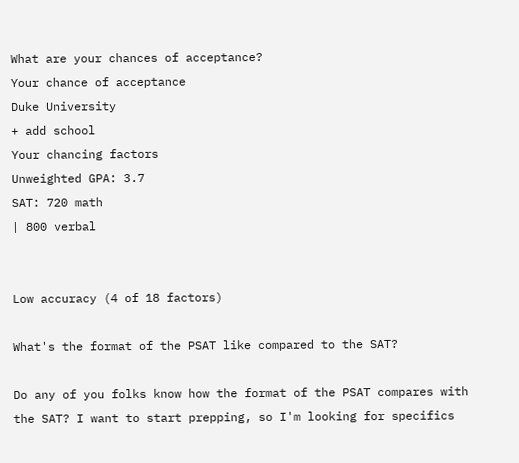What are your chances of acceptance?
Your chance of acceptance
Duke University
+ add school
Your chancing factors
Unweighted GPA: 3.7
SAT: 720 math
| 800 verbal


Low accuracy (4 of 18 factors)

What's the format of the PSAT like compared to the SAT?

Do any of you folks know how the format of the PSAT compares with the SAT? I want to start prepping, so I'm looking for specifics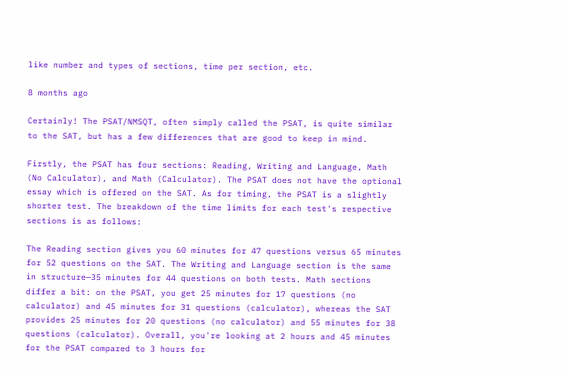like number and types of sections, time per section, etc.

8 months ago

Certainly! The PSAT/NMSQT, often simply called the PSAT, is quite similar to the SAT, but has a few differences that are good to keep in mind.

Firstly, the PSAT has four sections: Reading, Writing and Language, Math (No Calculator), and Math (Calculator). The PSAT does not have the optional essay which is offered on the SAT. As for timing, the PSAT is a slightly shorter test. The breakdown of the time limits for each test's respective sections is as follows:

The Reading section gives you 60 minutes for 47 questions versus 65 minutes for 52 questions on the SAT. The Writing and Language section is the same in structure—35 minutes for 44 questions on both tests. Math sections differ a bit: on the PSAT, you get 25 minutes for 17 questions (no calculator) and 45 minutes for 31 questions (calculator), whereas the SAT provides 25 minutes for 20 questions (no calculator) and 55 minutes for 38 questions (calculator). Overall, you're looking at 2 hours and 45 minutes for the PSAT compared to 3 hours for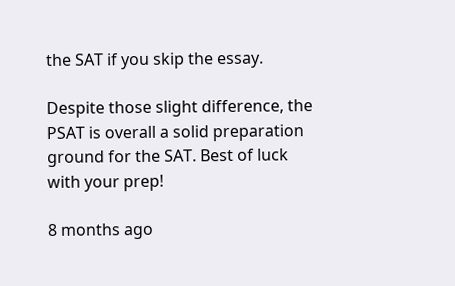the SAT if you skip the essay.

Despite those slight difference, the PSAT is overall a solid preparation ground for the SAT. Best of luck with your prep!

8 months ago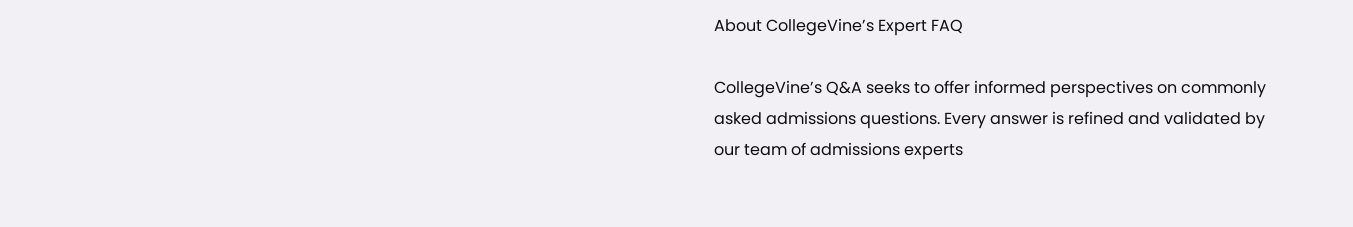About CollegeVine’s Expert FAQ

CollegeVine’s Q&A seeks to offer informed perspectives on commonly asked admissions questions. Every answer is refined and validated by our team of admissions experts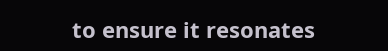to ensure it resonates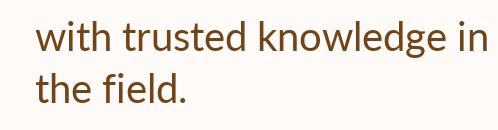with trusted knowledge in the field.